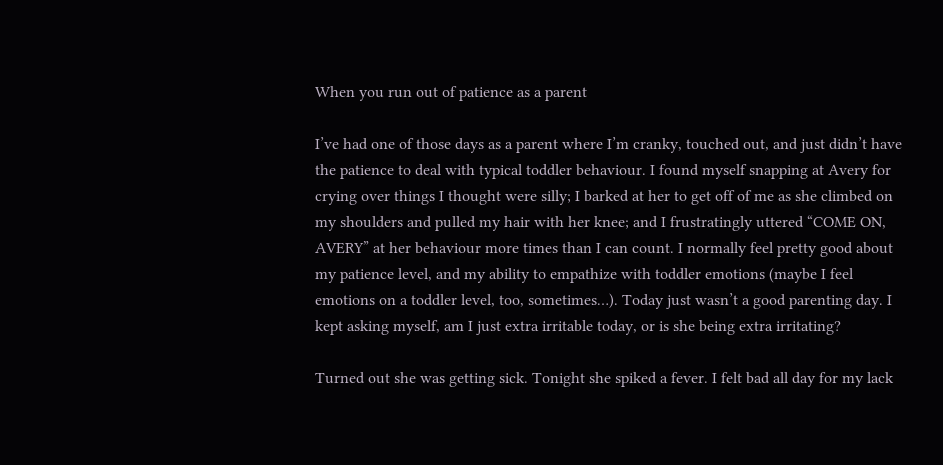When you run out of patience as a parent

I’ve had one of those days as a parent where I’m cranky, touched out, and just didn’t have the patience to deal with typical toddler behaviour. I found myself snapping at Avery for crying over things I thought were silly; I barked at her to get off of me as she climbed on my shoulders and pulled my hair with her knee; and I frustratingly uttered “COME ON, AVERY” at her behaviour more times than I can count. I normally feel pretty good about my patience level, and my ability to empathize with toddler emotions (maybe I feel emotions on a toddler level, too, sometimes…). Today just wasn’t a good parenting day. I kept asking myself, am I just extra irritable today, or is she being extra irritating?

Turned out she was getting sick. Tonight she spiked a fever. I felt bad all day for my lack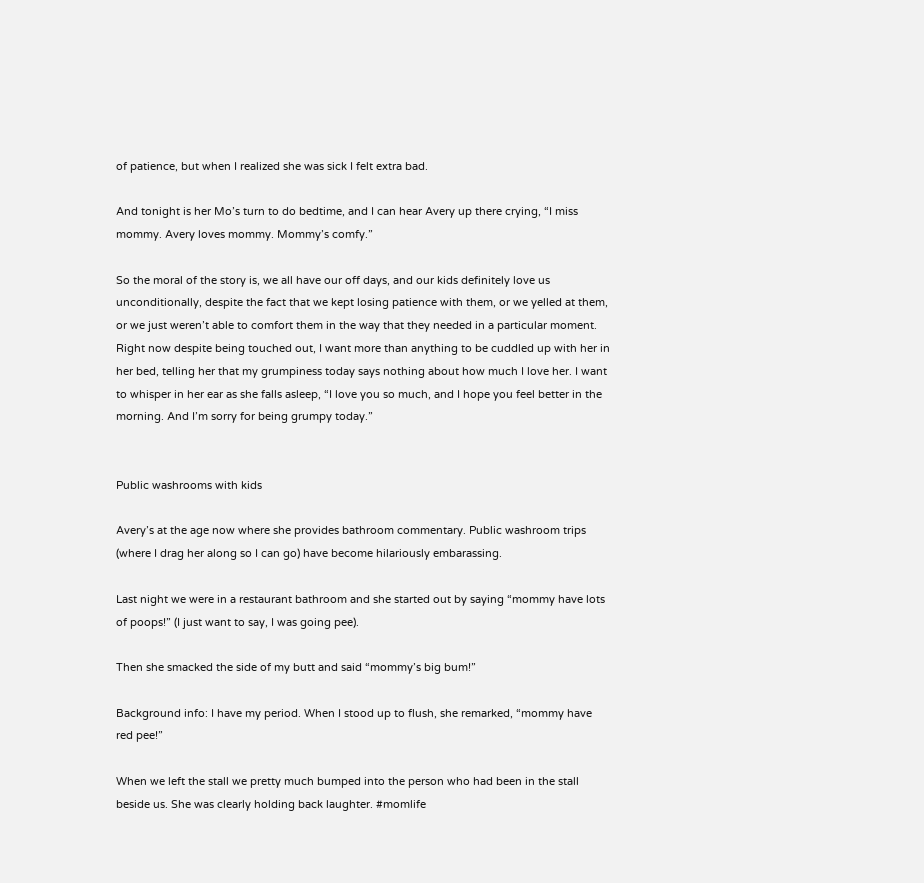of patience, but when I realized she was sick I felt extra bad.

And tonight is her Mo’s turn to do bedtime, and I can hear Avery up there crying, “I miss mommy. Avery loves mommy. Mommy’s comfy.”

So the moral of the story is, we all have our off days, and our kids definitely love us unconditionally, despite the fact that we kept losing patience with them, or we yelled at them, or we just weren’t able to comfort them in the way that they needed in a particular moment. Right now despite being touched out, I want more than anything to be cuddled up with her in her bed, telling her that my grumpiness today says nothing about how much I love her. I want to whisper in her ear as she falls asleep, “I love you so much, and I hope you feel better in the morning. And I’m sorry for being grumpy today.”


Public washrooms with kids

Avery’s at the age now where she provides bathroom commentary. Public washroom trips (where I drag her along so I can go) have become hilariously embarassing.

Last night we were in a restaurant bathroom and she started out by saying “mommy have lots of poops!” (I just want to say, I was going pee).

Then she smacked the side of my butt and said “mommy’s big bum!”

Background info: I have my period. When I stood up to flush, she remarked, “mommy have red pee!”

When we left the stall we pretty much bumped into the person who had been in the stall beside us. She was clearly holding back laughter. #momlife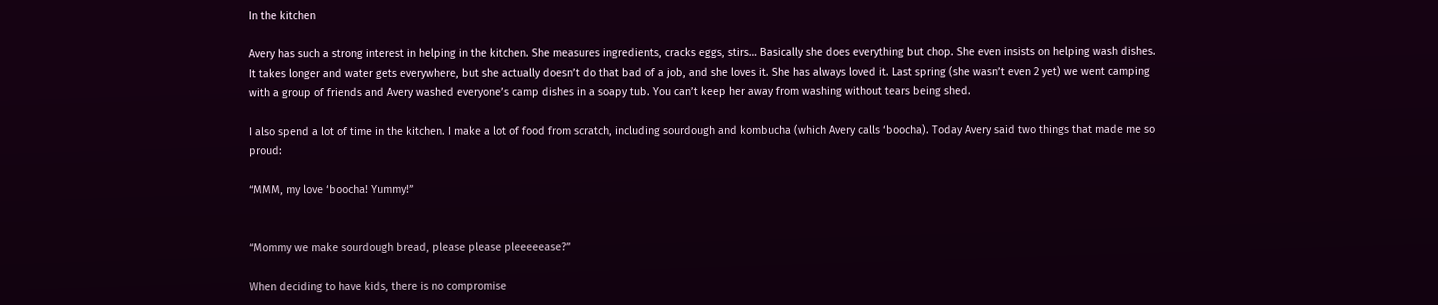In the kitchen

Avery has such a strong interest in helping in the kitchen. She measures ingredients, cracks eggs, stirs… Basically she does everything but chop. She even insists on helping wash dishes. It takes longer and water gets everywhere, but she actually doesn’t do that bad of a job, and she loves it. She has always loved it. Last spring (she wasn’t even 2 yet) we went camping with a group of friends and Avery washed everyone’s camp dishes in a soapy tub. You can’t keep her away from washing without tears being shed.

I also spend a lot of time in the kitchen. I make a lot of food from scratch, including sourdough and kombucha (which Avery calls ‘boocha). Today Avery said two things that made me so proud:

“MMM, my love ‘boocha! Yummy!”


“Mommy we make sourdough bread, please please pleeeeease?”

When deciding to have kids, there is no compromise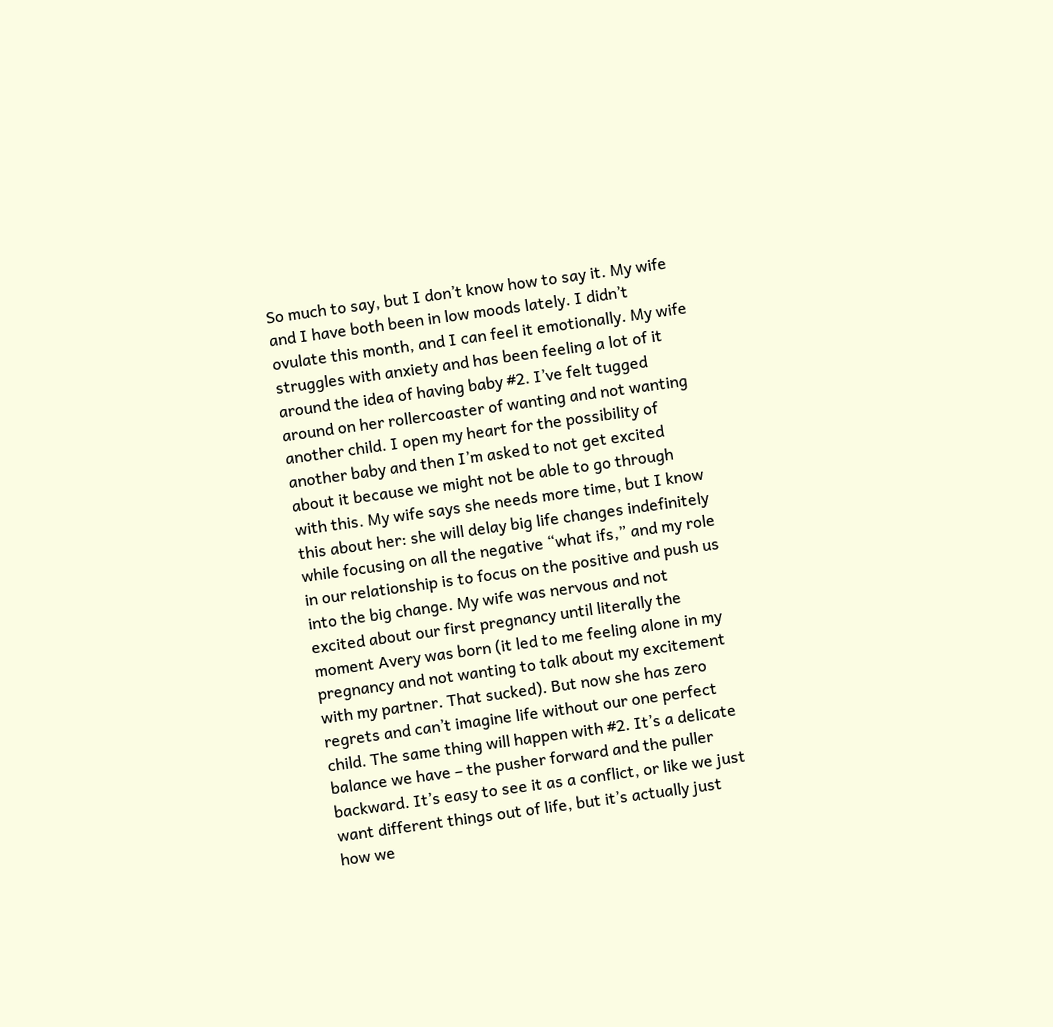So much to say, but I don’t know how to say it. My wife and I have both been in low moods lately. I didn’t ovulate this month, and I can feel it emotionally. My wife struggles with anxiety and has been feeling a lot of it around the idea of having baby #2. I’ve felt tugged around on her rollercoaster of wanting and not wanting another child. I open my heart for the possibility of another baby and then I’m asked to not get excited about it because we might not be able to go through with this. My wife says she needs more time, but I know this about her: she will delay big life changes indefinitely while focusing on all the negative “what ifs,” and my role in our relationship is to focus on the positive and push us into the big change. My wife was nervous and not excited about our first pregnancy until literally the moment Avery was born (it led to me feeling alone in my pregnancy and not wanting to talk about my excitement with my partner. That sucked). But now she has zero regrets and can’t imagine life without our one perfect child. The same thing will happen with #2. It’s a delicate balance we have – the pusher forward and the puller backward. It’s easy to see it as a conflict, or like we just want different things out of life, but it’s actually just how we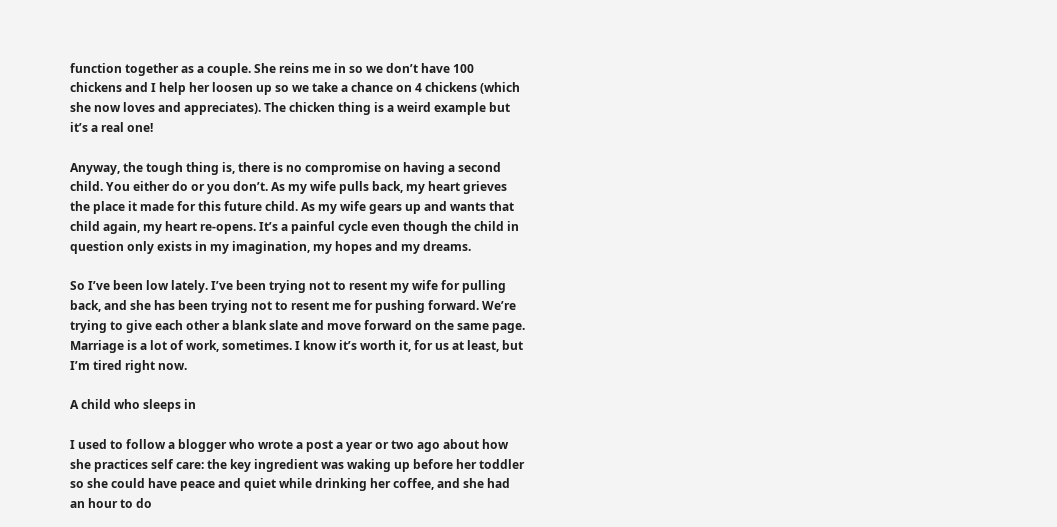function together as a couple. She reins me in so we don’t have 100 chickens and I help her loosen up so we take a chance on 4 chickens (which she now loves and appreciates). The chicken thing is a weird example but it’s a real one!

Anyway, the tough thing is, there is no compromise on having a second child. You either do or you don’t. As my wife pulls back, my heart grieves the place it made for this future child. As my wife gears up and wants that child again, my heart re-opens. It’s a painful cycle even though the child in question only exists in my imagination, my hopes and my dreams.

So I’ve been low lately. I’ve been trying not to resent my wife for pulling back, and she has been trying not to resent me for pushing forward. We’re trying to give each other a blank slate and move forward on the same page. Marriage is a lot of work, sometimes. I know it’s worth it, for us at least, but I’m tired right now.

A child who sleeps in

I used to follow a blogger who wrote a post a year or two ago about how she practices self care: the key ingredient was waking up before her toddler so she could have peace and quiet while drinking her coffee, and she had an hour to do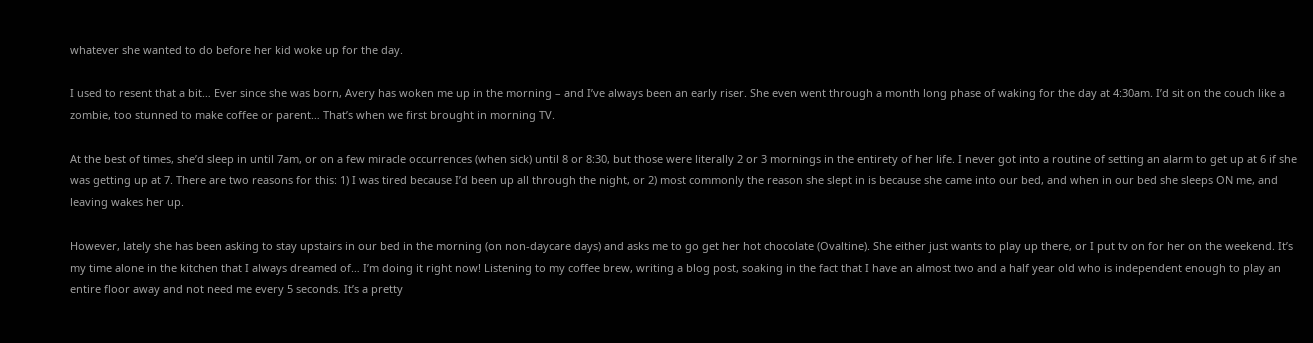whatever she wanted to do before her kid woke up for the day.

I used to resent that a bit… Ever since she was born, Avery has woken me up in the morning – and I’ve always been an early riser. She even went through a month long phase of waking for the day at 4:30am. I’d sit on the couch like a zombie, too stunned to make coffee or parent… That’s when we first brought in morning TV.

At the best of times, she’d sleep in until 7am, or on a few miracle occurrences (when sick) until 8 or 8:30, but those were literally 2 or 3 mornings in the entirety of her life. I never got into a routine of setting an alarm to get up at 6 if she was getting up at 7. There are two reasons for this: 1) I was tired because I’d been up all through the night, or 2) most commonly the reason she slept in is because she came into our bed, and when in our bed she sleeps ON me, and leaving wakes her up.

However, lately she has been asking to stay upstairs in our bed in the morning (on non-daycare days) and asks me to go get her hot chocolate (Ovaltine). She either just wants to play up there, or I put tv on for her on the weekend. It’s my time alone in the kitchen that I always dreamed of… I’m doing it right now! Listening to my coffee brew, writing a blog post, soaking in the fact that I have an almost two and a half year old who is independent enough to play an entire floor away and not need me every 5 seconds. It’s a pretty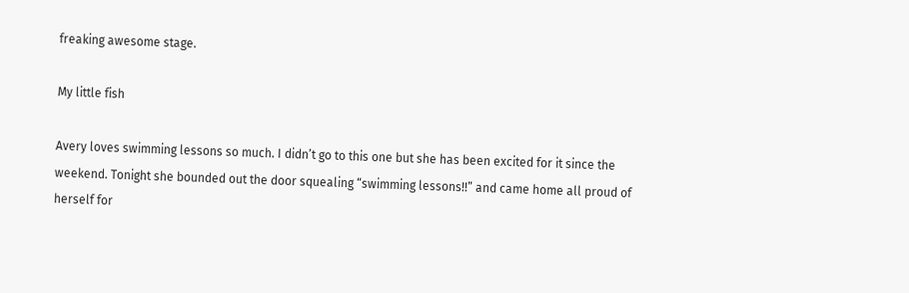freaking awesome stage.

My little fish

Avery loves swimming lessons so much. I didn’t go to this one but she has been excited for it since the weekend. Tonight she bounded out the door squealing “swimming lessons!!” and came home all proud of herself for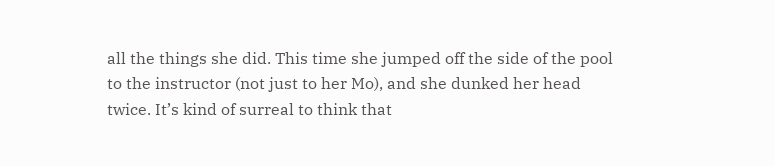all the things she did. This time she jumped off the side of the pool to the instructor (not just to her Mo), and she dunked her head twice. It’s kind of surreal to think that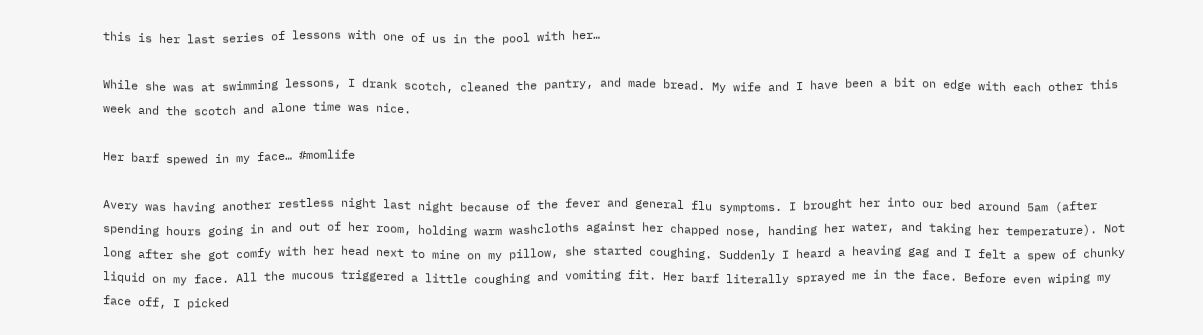this is her last series of lessons with one of us in the pool with her…

While she was at swimming lessons, I drank scotch, cleaned the pantry, and made bread. My wife and I have been a bit on edge with each other this week and the scotch and alone time was nice.

Her barf spewed in my face… #momlife

Avery was having another restless night last night because of the fever and general flu symptoms. I brought her into our bed around 5am (after spending hours going in and out of her room, holding warm washcloths against her chapped nose, handing her water, and taking her temperature). Not long after she got comfy with her head next to mine on my pillow, she started coughing. Suddenly I heard a heaving gag and I felt a spew of chunky liquid on my face. All the mucous triggered a little coughing and vomiting fit. Her barf literally sprayed me in the face. Before even wiping my face off, I picked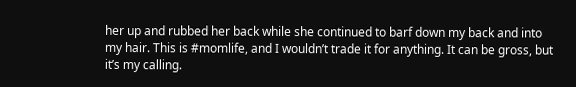her up and rubbed her back while she continued to barf down my back and into my hair. This is #momlife, and I wouldn’t trade it for anything. It can be gross, but it’s my calling.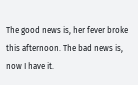The good news is, her fever broke this afternoon. The bad news is, now I have it.